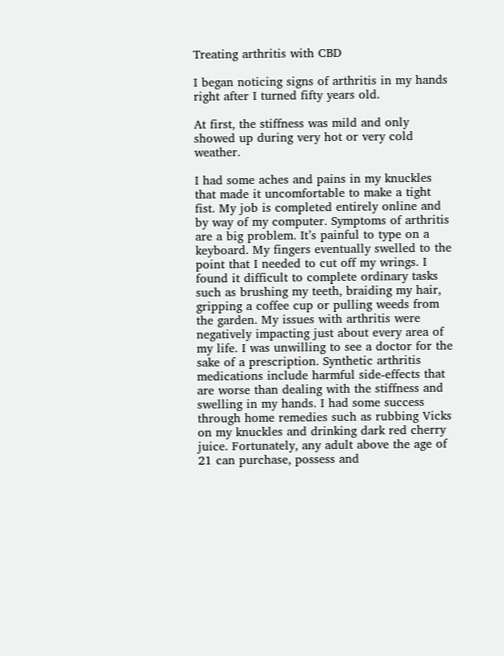Treating arthritis with CBD

I began noticing signs of arthritis in my hands right after I turned fifty years old.

At first, the stiffness was mild and only showed up during very hot or very cold weather.

I had some aches and pains in my knuckles that made it uncomfortable to make a tight fist. My job is completed entirely online and by way of my computer. Symptoms of arthritis are a big problem. It’s painful to type on a keyboard. My fingers eventually swelled to the point that I needed to cut off my wrings. I found it difficult to complete ordinary tasks such as brushing my teeth, braiding my hair, gripping a coffee cup or pulling weeds from the garden. My issues with arthritis were negatively impacting just about every area of my life. I was unwilling to see a doctor for the sake of a prescription. Synthetic arthritis medications include harmful side-effects that are worse than dealing with the stiffness and swelling in my hands. I had some success through home remedies such as rubbing Vicks on my knuckles and drinking dark red cherry juice. Fortunately, any adult above the age of 21 can purchase, possess and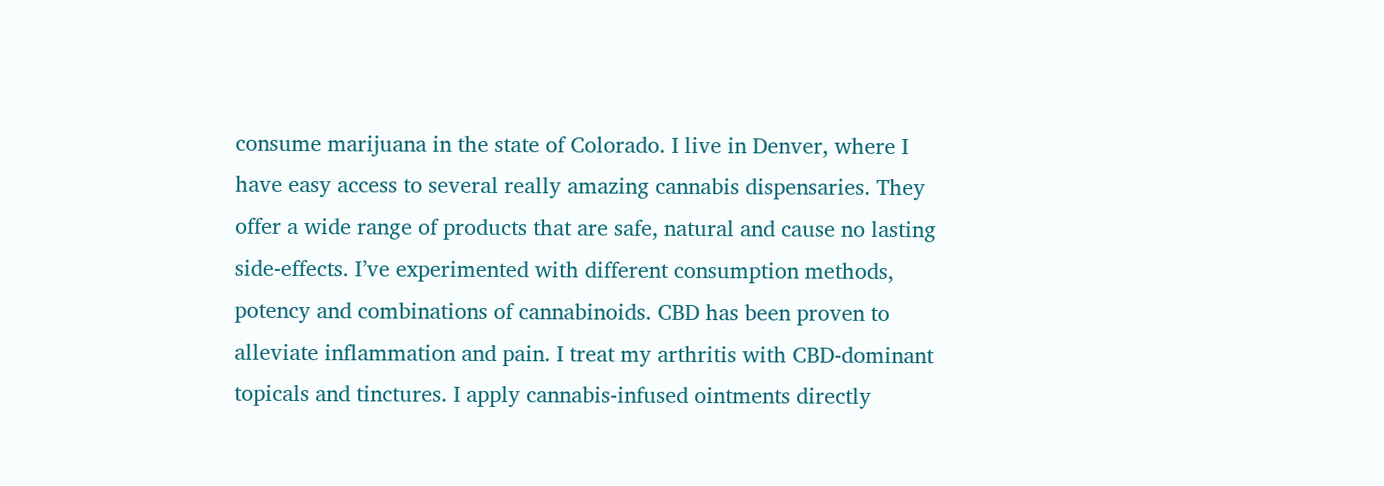consume marijuana in the state of Colorado. I live in Denver, where I have easy access to several really amazing cannabis dispensaries. They offer a wide range of products that are safe, natural and cause no lasting side-effects. I’ve experimented with different consumption methods, potency and combinations of cannabinoids. CBD has been proven to alleviate inflammation and pain. I treat my arthritis with CBD-dominant topicals and tinctures. I apply cannabis-infused ointments directly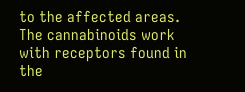to the affected areas. The cannabinoids work with receptors found in the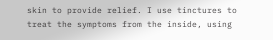skin to provide relief. I use tinctures to treat the symptoms from the inside, using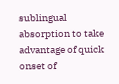sublingual absorption to take advantage of quick onset of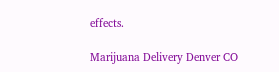effects.

Marijuana Delivery Denver CO